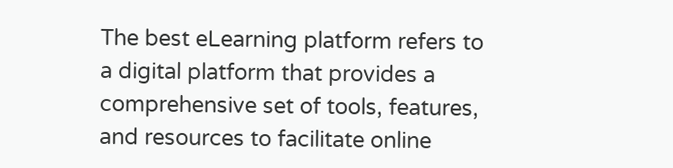The best eLearning platform refers to a digital platform that provides a comprehensive set of tools, features, and resources to facilitate online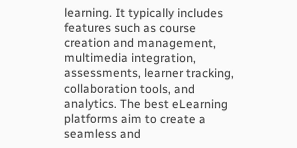learning. It typically includes features such as course creation and management, multimedia integration, assessments, learner tracking, collaboration tools, and analytics. The best eLearning platforms aim to create a seamless and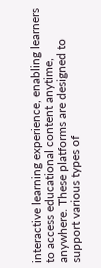interactive learning experience, enabling learners to access educational content anytime, anywhere. These platforms are designed to support various types of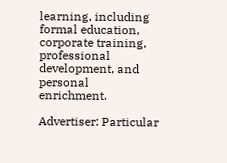learning, including formal education, corporate training, professional development, and personal enrichment.

Advertiser: Particular